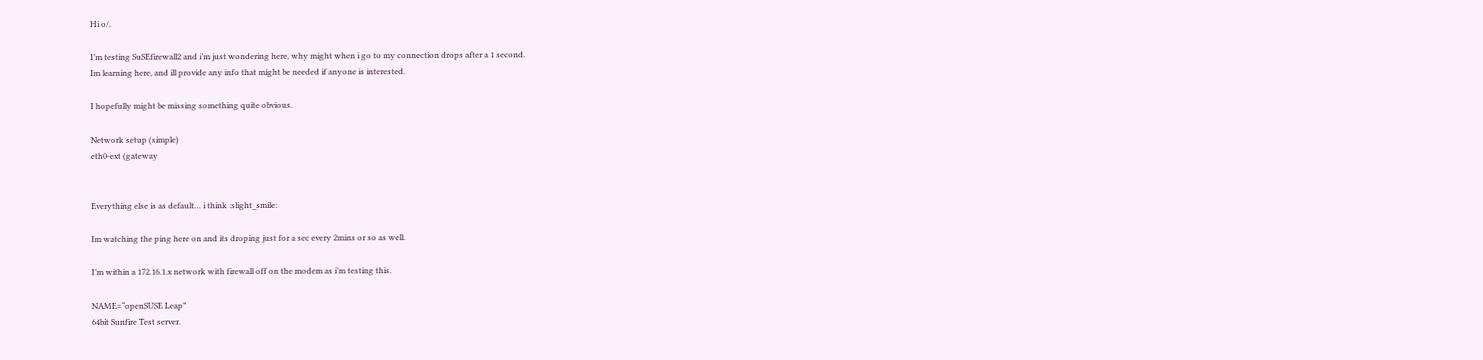Hi o/,

I’m testing SuSEfirewall2 and i’m just wondering here, why might when i go to my connection drops after a 1 second.
Im learning here, and ill provide any info that might be needed if anyone is interested.

I hopefully might be missing something quite obvious.

Network setup (simple)
eth0-ext (gateway


Everything else is as default… i think :slight_smile:

Im watching the ping here on and its droping just for a sec every 2mins or so as well.

I’m within a 172.16.1.x network with firewall off on the modem as i’m testing this.

NAME=“openSUSE Leap”
64bit Sunfire Test server.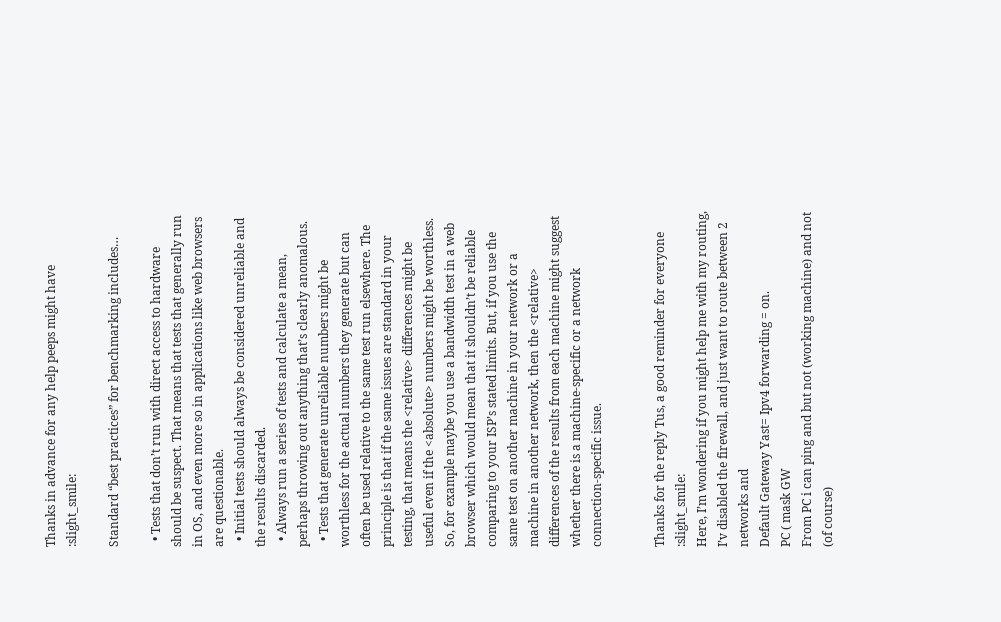Thanks in advance for any help peeps might have :slight_smile:

Standard “best practices” for benchmarking includes…

  • Tests that don’t run with direct access to hardware should be suspect. That means that tests that generally run in OS, and even more so in applications like web browsers are questionable.
  • Initial tests should always be considered unreliable and the results discarded.
  • Always run a series of tests and calculate a mean, perhaps throwing out anything that’s clearly anomalous.
  • Tests that generate unreliable numbers might be worthless for the actual numbers they generate but can often be used relative to the same test run elsewhere. The principle is that if the same issues are standard in your testing, that means the <relative> differences might be useful even if the <absolute> numbers might be worthless. So, for example maybe you use a bandwidth test in a web browser which would mean that it shouldn’t be reliable comparing to your ISP’s stated limits. But, if you use the same test on another machine in your network or a machine in another network, then the <relative> differences of the results from each machine might suggest whether there is a machine-specific or a network connection-specific issue.


Thanks for the reply Tus, a good reminder for everyone :slight_smile:
Here, I’m wondering if you might help me with my routing, I’v disabled the firewall, and just want to route between 2 networks and
Default Gateway Yast= Ipv4 forwarding = on.
PC ( mask GW
From PC i can ping and but not (working machine) and not (of course)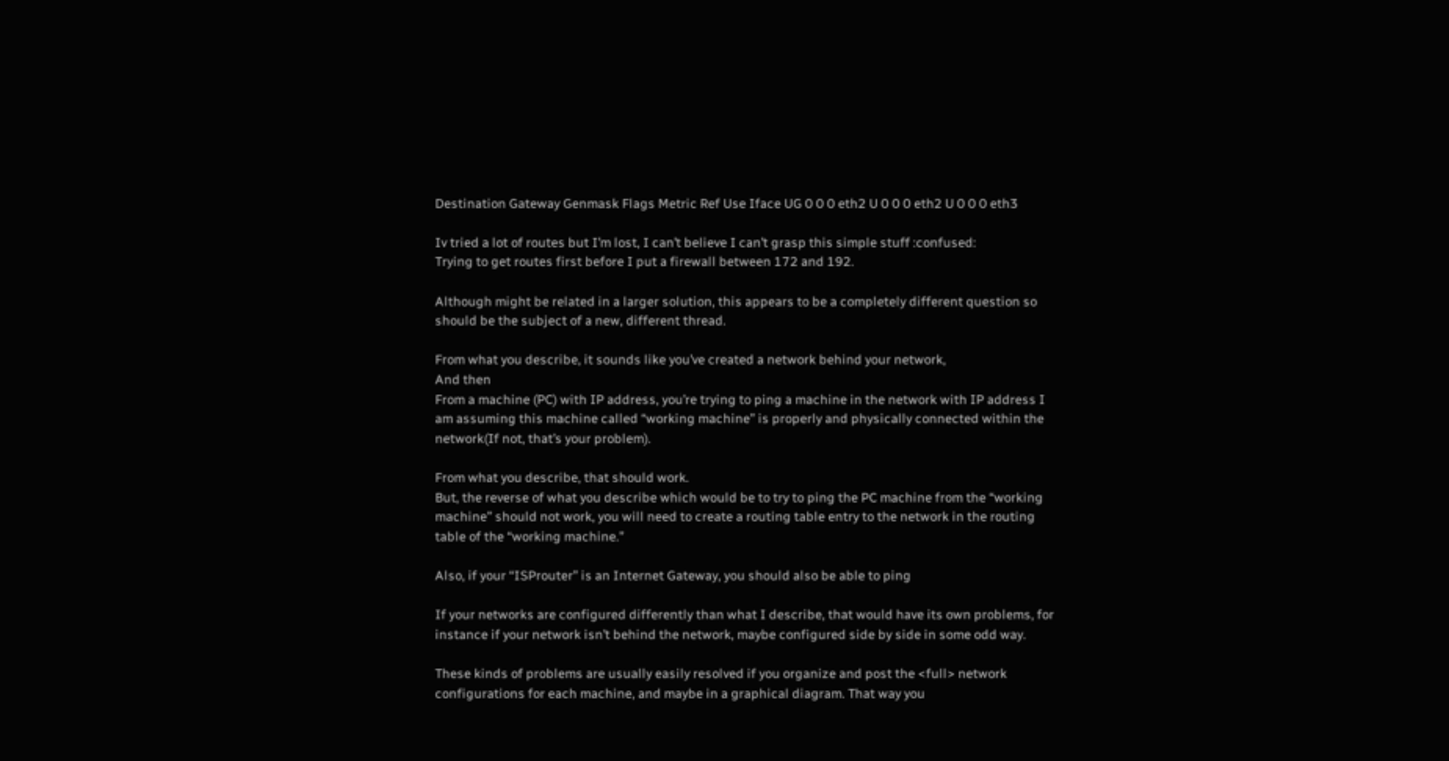Destination Gateway Genmask Flags Metric Ref Use Iface UG 0 0 0 eth2 U 0 0 0 eth2 U 0 0 0 eth3

Iv tried a lot of routes but I’m lost, I can’t believe I can’t grasp this simple stuff :confused:
Trying to get routes first before I put a firewall between 172 and 192.

Although might be related in a larger solution, this appears to be a completely different question so should be the subject of a new, different thread.

From what you describe, it sounds like you’ve created a network behind your network,
And then
From a machine (PC) with IP address, you’re trying to ping a machine in the network with IP address I am assuming this machine called “working machine” is properly and physically connected within the network(If not, that’s your problem).

From what you describe, that should work.
But, the reverse of what you describe which would be to try to ping the PC machine from the “working machine” should not work, you will need to create a routing table entry to the network in the routing table of the “working machine.”

Also, if your “ISProuter” is an Internet Gateway, you should also be able to ping

If your networks are configured differently than what I describe, that would have its own problems, for instance if your network isn’t behind the network, maybe configured side by side in some odd way.

These kinds of problems are usually easily resolved if you organize and post the <full> network configurations for each machine, and maybe in a graphical diagram. That way you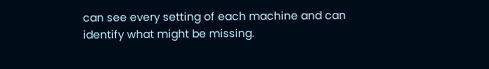can see every setting of each machine and can identify what might be missing.